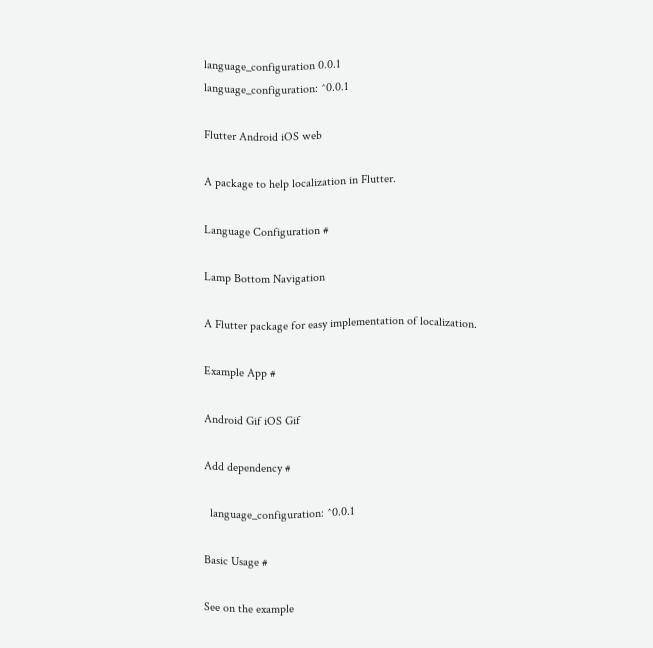language_configuration 0.0.1
language_configuration: ^0.0.1

Flutter Android iOS web

A package to help localization in Flutter.

Language Configuration #

Lamp Bottom Navigation

A Flutter package for easy implementation of localization.

Example App #

Android Gif iOS Gif

Add dependency #

  language_configuration: ^0.0.1

Basic Usage #

See on the example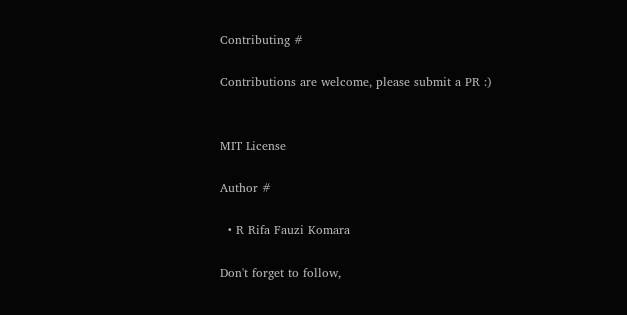Contributing #

Contributions are welcome, please submit a PR :)


MIT License

Author #

  • R Rifa Fauzi Komara

Don't forget to follow,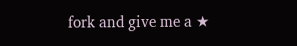fork and give me a ★